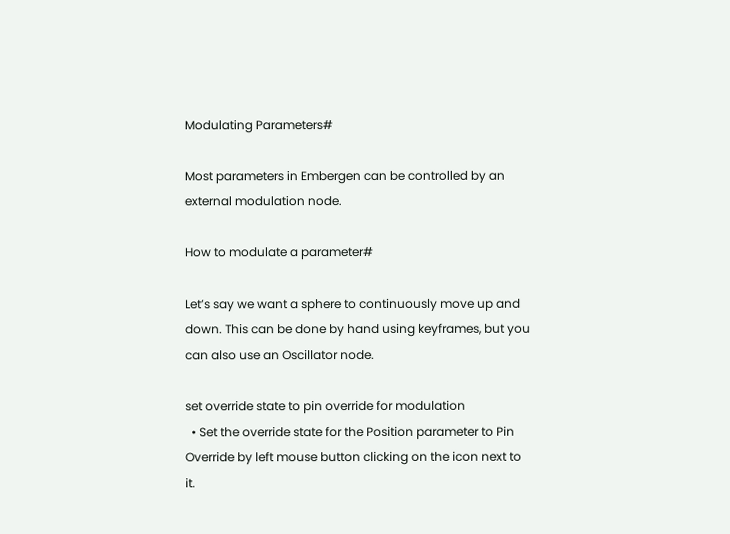Modulating Parameters#

Most parameters in Embergen can be controlled by an external modulation node.

How to modulate a parameter#

Let’s say we want a sphere to continuously move up and down. This can be done by hand using keyframes, but you can also use an Oscillator node.

set override state to pin override for modulation
  • Set the override state for the Position parameter to Pin Override by left mouse button clicking on the icon next to it.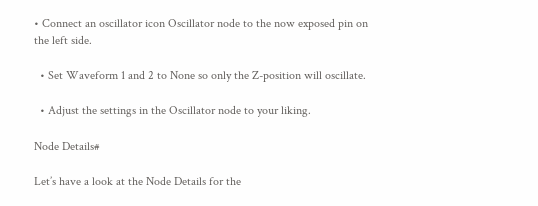• Connect an oscillator icon Oscillator node to the now exposed pin on the left side.

  • Set Waveform 1 and 2 to None so only the Z-position will oscillate.

  • Adjust the settings in the Oscillator node to your liking.

Node Details#

Let’s have a look at the Node Details for the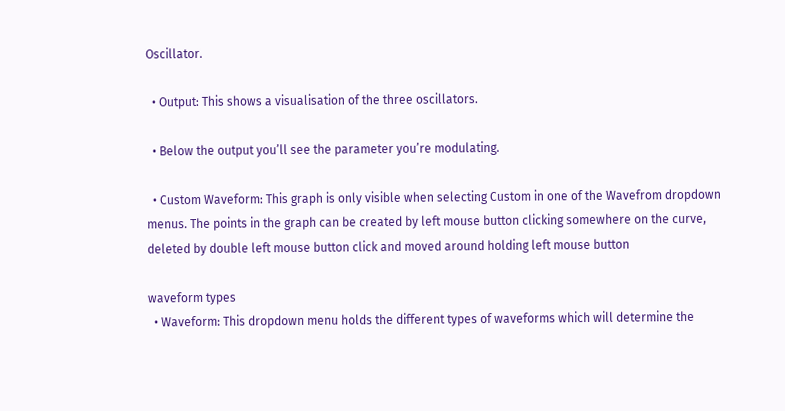Oscillator.

  • Output: This shows a visualisation of the three oscillators.

  • Below the output you’ll see the parameter you’re modulating.

  • Custom Waveform: This graph is only visible when selecting Custom in one of the Wavefrom dropdown menus. The points in the graph can be created by left mouse button clicking somewhere on the curve, deleted by double left mouse button click and moved around holding left mouse button

waveform types
  • Waveform: This dropdown menu holds the different types of waveforms which will determine the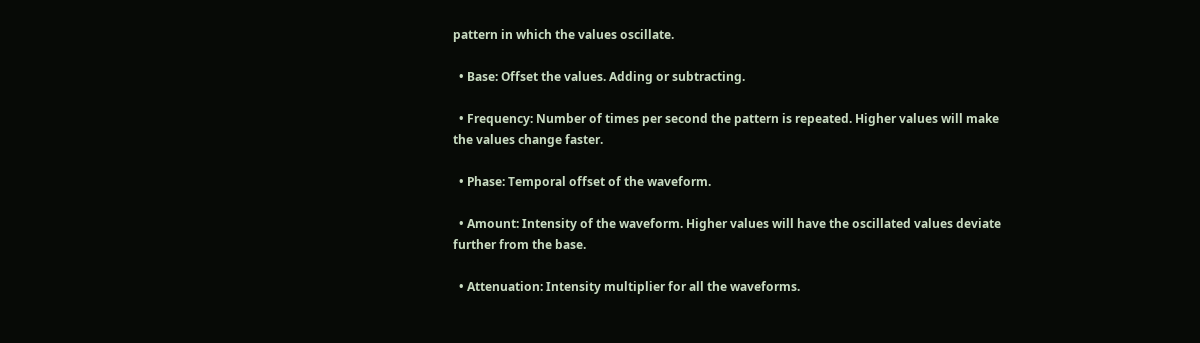pattern in which the values oscillate.

  • Base: Offset the values. Adding or subtracting.

  • Frequency: Number of times per second the pattern is repeated. Higher values will make the values change faster.

  • Phase: Temporal offset of the waveform.

  • Amount: Intensity of the waveform. Higher values will have the oscillated values deviate further from the base.

  • Attenuation: Intensity multiplier for all the waveforms.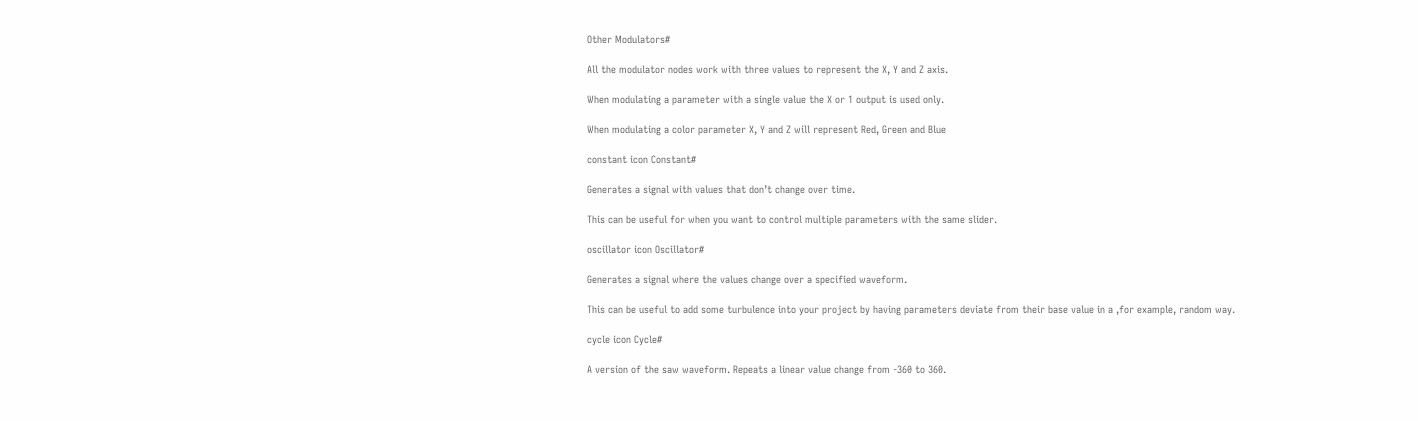Other Modulators#

All the modulator nodes work with three values to represent the X, Y and Z axis.

When modulating a parameter with a single value the X or 1 output is used only.

When modulating a color parameter X, Y and Z will represent Red, Green and Blue

constant icon Constant#

Generates a signal with values that don’t change over time.

This can be useful for when you want to control multiple parameters with the same slider.

oscillator icon Oscillator#

Generates a signal where the values change over a specified waveform.

This can be useful to add some turbulence into your project by having parameters deviate from their base value in a ,for example, random way.

cycle icon Cycle#

A version of the saw waveform. Repeats a linear value change from -360 to 360.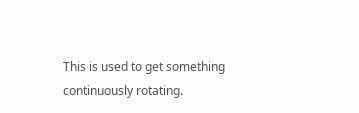This is used to get something continuously rotating.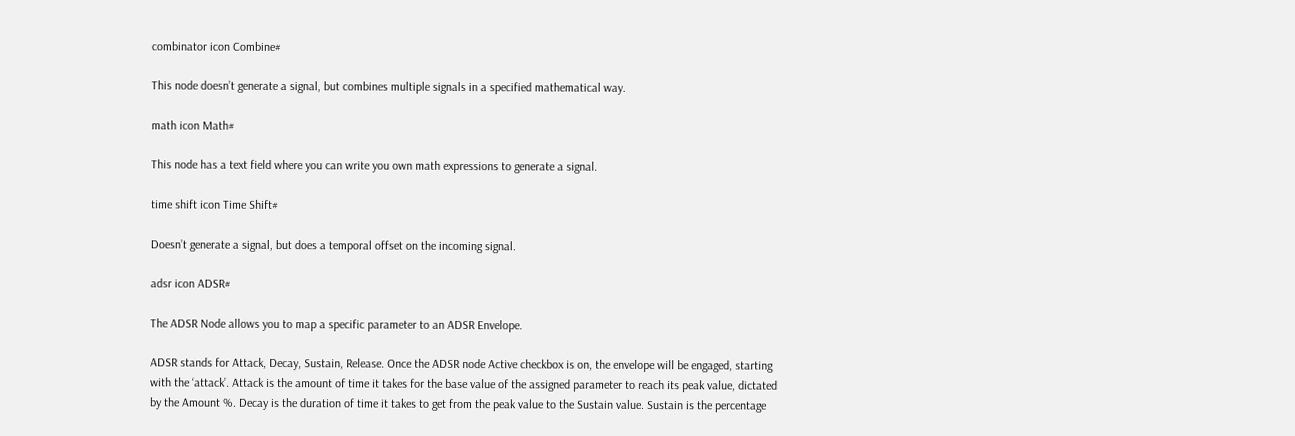combinator icon Combine#

This node doesn’t generate a signal, but combines multiple signals in a specified mathematical way.

math icon Math#

This node has a text field where you can write you own math expressions to generate a signal.

time shift icon Time Shift#

Doesn’t generate a signal, but does a temporal offset on the incoming signal.

adsr icon ADSR#

The ADSR Node allows you to map a specific parameter to an ADSR Envelope.

ADSR stands for Attack, Decay, Sustain, Release. Once the ADSR node Active checkbox is on, the envelope will be engaged, starting with the ‘attack’. Attack is the amount of time it takes for the base value of the assigned parameter to reach its peak value, dictated by the Amount %. Decay is the duration of time it takes to get from the peak value to the Sustain value. Sustain is the percentage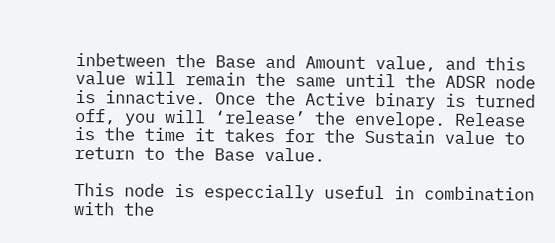inbetween the Base and Amount value, and this value will remain the same until the ADSR node is innactive. Once the Active binary is turned off, you will ‘release’ the envelope. Release is the time it takes for the Sustain value to return to the Base value.

This node is especcially useful in combination with the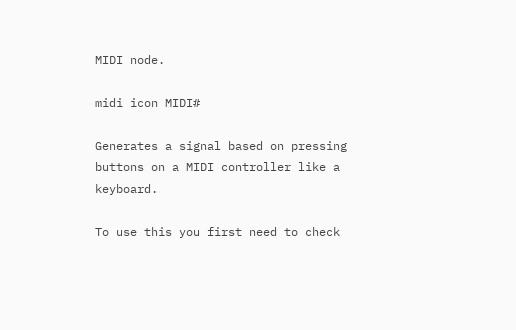MIDI node.

midi icon MIDI#

Generates a signal based on pressing buttons on a MIDI controller like a keyboard.

To use this you first need to check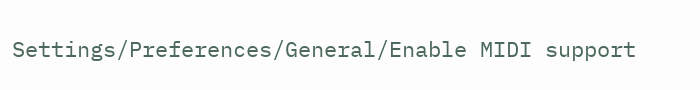Settings/Preferences/General/Enable MIDI support